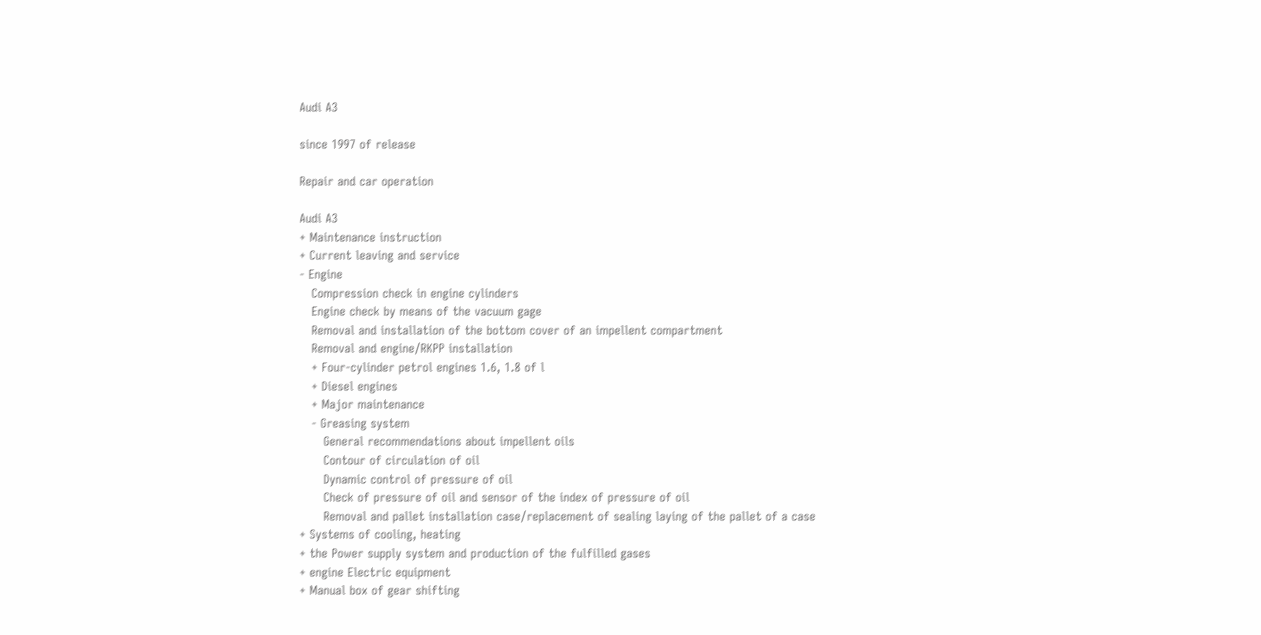Audi A3

since 1997 of release

Repair and car operation

Audi A3
+ Maintenance instruction
+ Current leaving and service
- Engine
   Compression check in engine cylinders
   Engine check by means of the vacuum gage
   Removal and installation of the bottom cover of an impellent compartment
   Removal and engine/RKPP installation
   + Four-cylinder petrol engines 1.6, 1.8 of l
   + Diesel engines
   + Major maintenance
   - Greasing system
      General recommendations about impellent oils
      Contour of circulation of oil
      Dynamic control of pressure of oil
      Check of pressure of oil and sensor of the index of pressure of oil
      Removal and pallet installation case/replacement of sealing laying of the pallet of a case
+ Systems of cooling, heating
+ the Power supply system and production of the fulfilled gases
+ engine Electric equipment
+ Manual box of gear shifting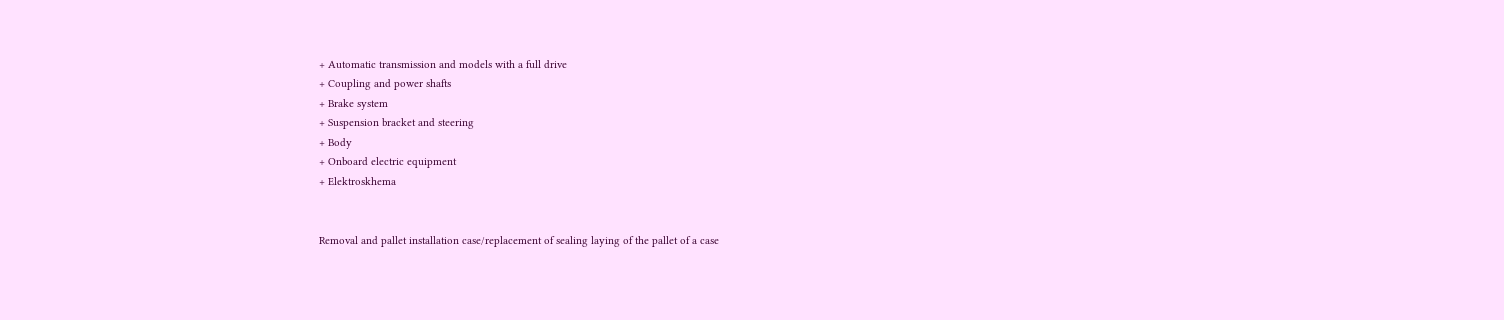+ Automatic transmission and models with a full drive
+ Coupling and power shafts
+ Brake system
+ Suspension bracket and steering
+ Body
+ Onboard electric equipment
+ Elektroskhema


Removal and pallet installation case/replacement of sealing laying of the pallet of a case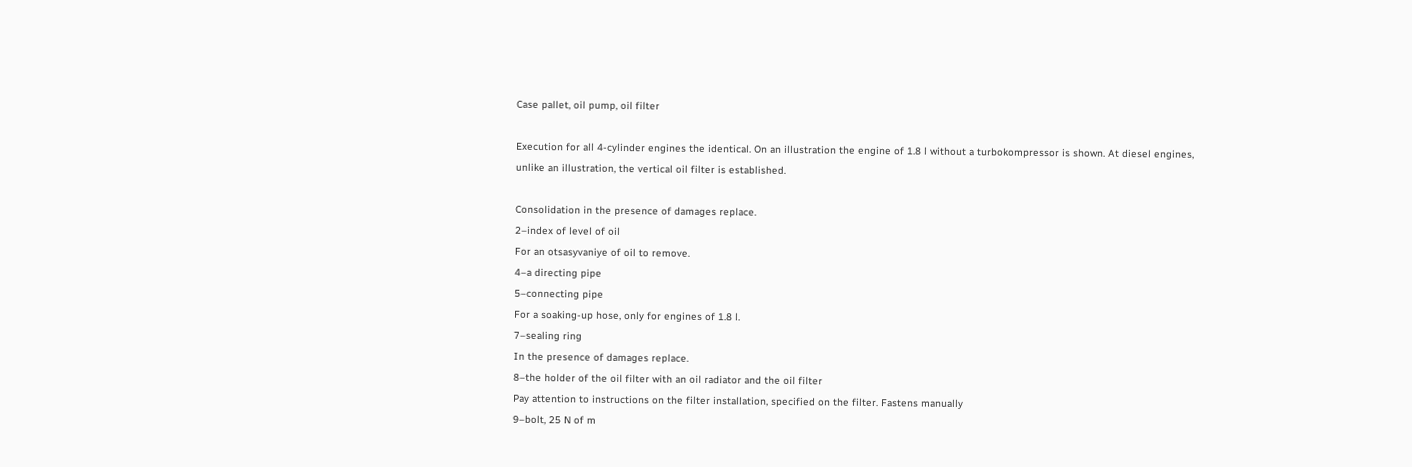Case pallet, oil pump, oil filter

Execution for all 4-cylinder engines the identical. On an illustration the engine of 1.8 l without a turbokompressor is shown. At diesel engines, unlike an illustration, the vertical oil filter is established.

Consolidation in the presence of damages replace.
2–index of level of oil
For an otsasyvaniye of oil to remove.
4–a directing pipe
5–connecting pipe
For a soaking-up hose, only for engines of 1.8 l.
7–sealing ring
In the presence of damages replace.
8–the holder of the oil filter with an oil radiator and the oil filter
Pay attention to instructions on the filter installation, specified on the filter. Fastens manually
9–bolt, 25 N of m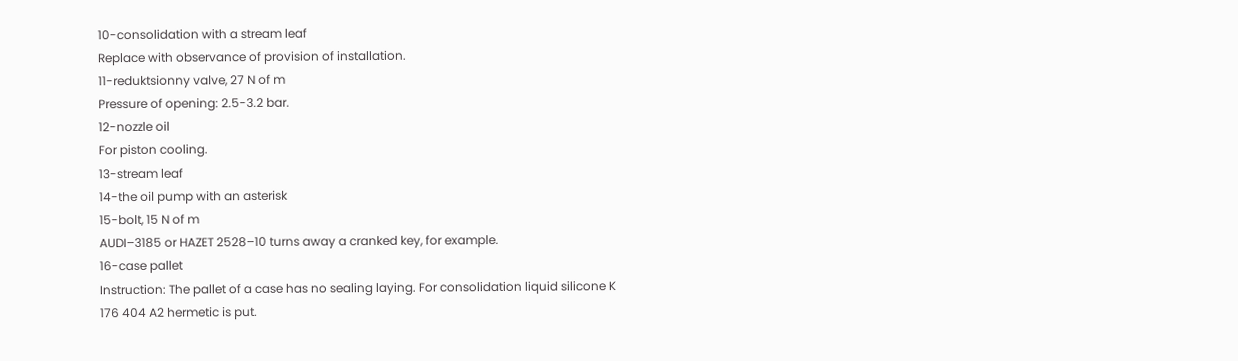10-consolidation with a stream leaf
Replace with observance of provision of installation.
11-reduktsionny valve, 27 N of m
Pressure of opening: 2.5-3.2 bar.
12-nozzle oil
For piston cooling.
13-stream leaf
14-the oil pump with an asterisk
15-bolt, 15 N of m
AUDI–3185 or HAZET 2528–10 turns away a cranked key, for example.
16-case pallet
Instruction: The pallet of a case has no sealing laying. For consolidation liquid silicone K 176 404 A2 hermetic is put.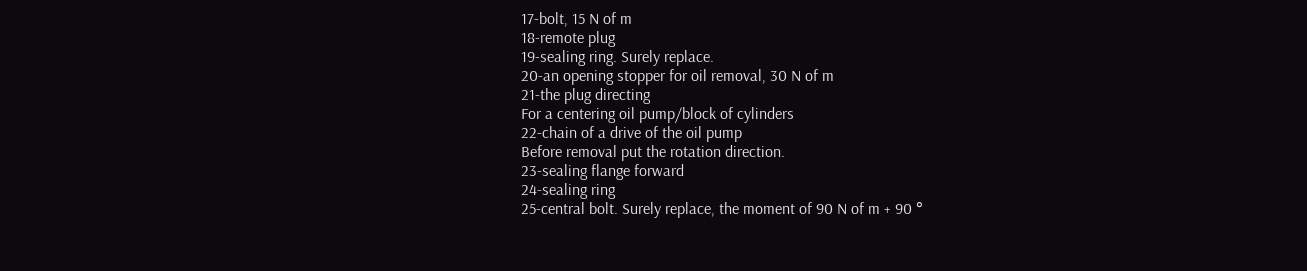17-bolt, 15 N of m
18-remote plug
19-sealing ring. Surely replace.
20-an opening stopper for oil removal, 30 N of m
21-the plug directing
For a centering oil pump/block of cylinders
22-chain of a drive of the oil pump
Before removal put the rotation direction.
23-sealing flange forward
24-sealing ring
25-central bolt. Surely replace, the moment of 90 N of m + 90 °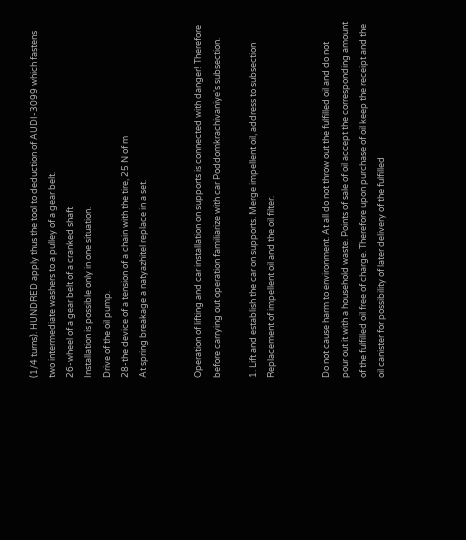(1/4 turns). HUNDRED apply thus the tool to deduction of AUDI-3099 which fastens two intermediate washers to a pulley of a gear belt.
26-wheel of a gear belt of a cranked shaft
Installation is possible only in one situation.
Drive of the oil pump.
28-the device of a tension of a chain with the tire, 25 N of m
At spring breakage a natyazhitel replace in a set.


Operation of lifting and car installation on supports is connected with danger! Therefore before carrying out operation familiarize with car Poddomkrachivaniye's subsection.

1. Lift and establish the car on supports. Merge impellent oil, address to subsection Replacement of impellent oil and the oil filter.


Do not cause harm to environment. At all do not throw out the fulfilled oil and do not pour out it with a household waste. Points of sale of oil accept the corresponding amount of the fulfilled oil free of charge. Therefore upon purchase of oil keep the receipt and the oil canister for possibility of later delivery of the fulfilled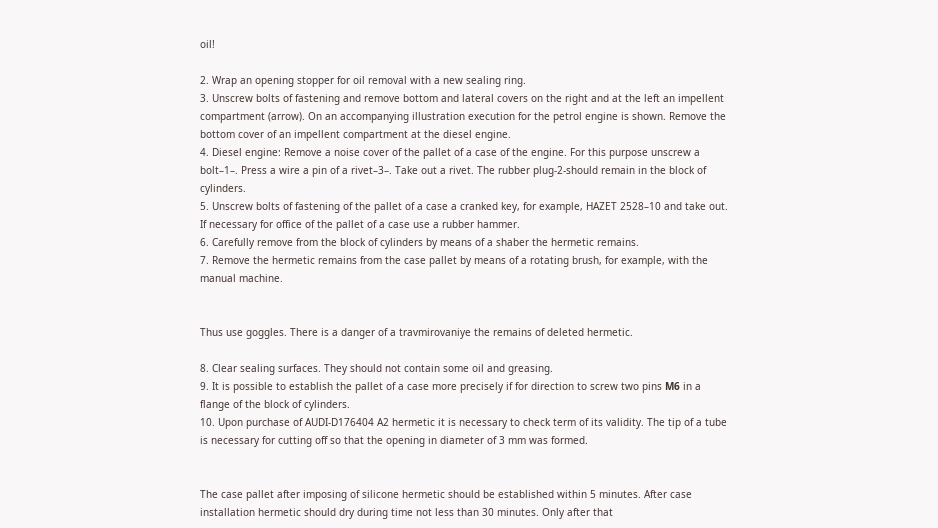oil!

2. Wrap an opening stopper for oil removal with a new sealing ring.
3. Unscrew bolts of fastening and remove bottom and lateral covers on the right and at the left an impellent compartment (arrow). On an accompanying illustration execution for the petrol engine is shown. Remove the bottom cover of an impellent compartment at the diesel engine.
4. Diesel engine: Remove a noise cover of the pallet of a case of the engine. For this purpose unscrew a bolt–1–. Press a wire a pin of a rivet–3–. Take out a rivet. The rubber plug-2-should remain in the block of cylinders.
5. Unscrew bolts of fastening of the pallet of a case a cranked key, for example, HAZET 2528–10 and take out. If necessary for office of the pallet of a case use a rubber hammer.
6. Carefully remove from the block of cylinders by means of a shaber the hermetic remains.
7. Remove the hermetic remains from the case pallet by means of a rotating brush, for example, with the manual machine.


Thus use goggles. There is a danger of a travmirovaniye the remains of deleted hermetic.

8. Clear sealing surfaces. They should not contain some oil and greasing.
9. It is possible to establish the pallet of a case more precisely if for direction to screw two pins М6 in a flange of the block of cylinders.
10. Upon purchase of AUDI-D176404 A2 hermetic it is necessary to check term of its validity. The tip of a tube is necessary for cutting off so that the opening in diameter of 3 mm was formed.


The case pallet after imposing of silicone hermetic should be established within 5 minutes. After case installation hermetic should dry during time not less than 30 minutes. Only after that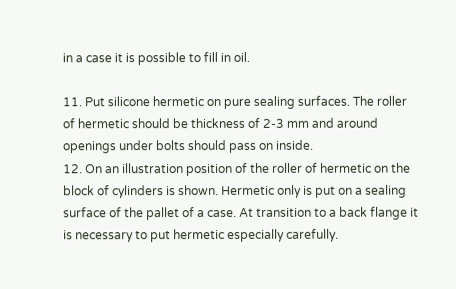in a case it is possible to fill in oil.

11. Put silicone hermetic on pure sealing surfaces. The roller of hermetic should be thickness of 2-3 mm and around openings under bolts should pass on inside.
12. On an illustration position of the roller of hermetic on the block of cylinders is shown. Hermetic only is put on a sealing surface of the pallet of a case. At transition to a back flange it is necessary to put hermetic especially carefully.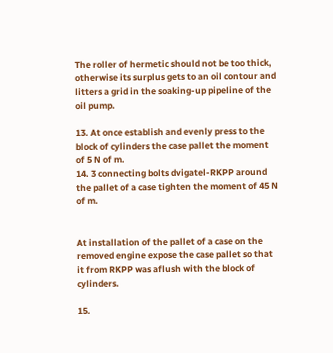The roller of hermetic should not be too thick, otherwise its surplus gets to an oil contour and litters a grid in the soaking-up pipeline of the oil pump.

13. At once establish and evenly press to the block of cylinders the case pallet the moment of 5 N of m.
14. 3 connecting bolts dvigatel-RKPP around the pallet of a case tighten the moment of 45 N of m.


At installation of the pallet of a case on the removed engine expose the case pallet so that it from RKPP was aflush with the block of cylinders.

15.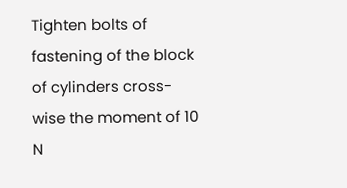Tighten bolts of fastening of the block of cylinders cross-wise the moment of 10 N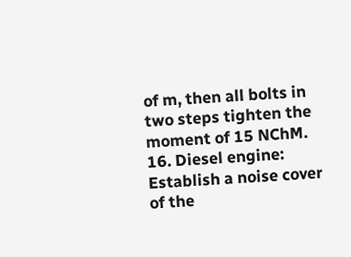of m, then all bolts in two steps tighten the moment of 15 NChM.
16. Diesel engine: Establish a noise cover of the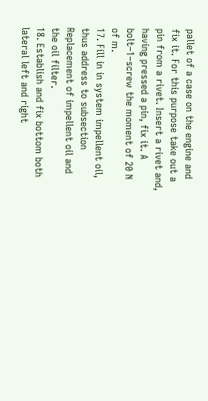pallet of a case on the engine and fix it. For this purpose take out a pin from a rivet. Insert a rivet and, having pressed a pin, fix it. A bolt–1–screw the moment of 20 N of m.
17. Fill in in system impellent oil, thus address to subsection Replacement of impellent oil and the oil filter.
18. Establish and fix bottom both lateral left and right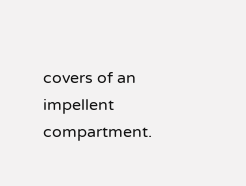covers of an impellent compartment.